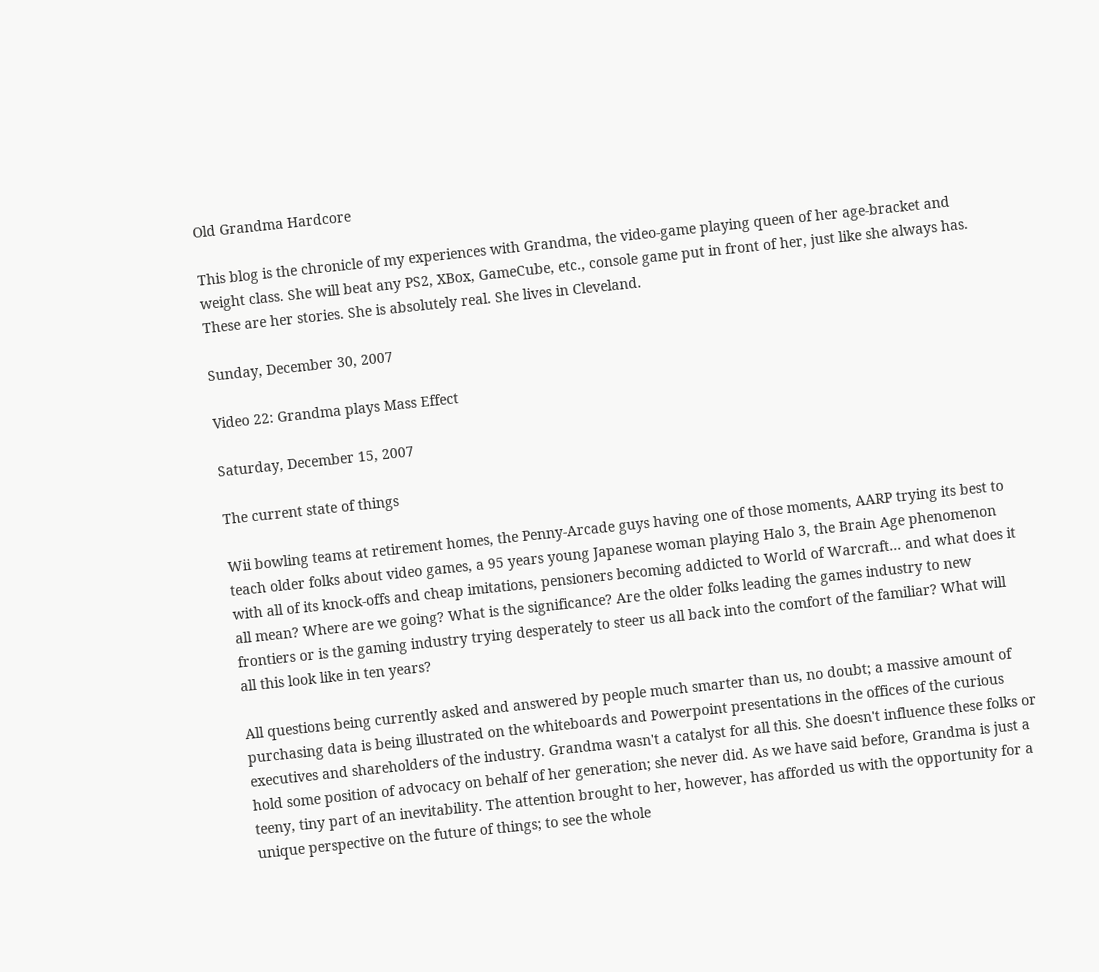Old Grandma Hardcore

This blog is the chronicle of my experiences with Grandma, the video-game playing queen of her age-bracket and weight class. She will beat any PS2, XBox, GameCube, etc., console game put in front of her, just like she always has. These are her stories. She is absolutely real. She lives in Cleveland.

Sunday, December 30, 2007

Video 22: Grandma plays Mass Effect

Saturday, December 15, 2007

The current state of things

Wii bowling teams at retirement homes, the Penny-Arcade guys having one of those moments, AARP trying its best to teach older folks about video games, a 95 years young Japanese woman playing Halo 3, the Brain Age phenomenon with all of its knock-offs and cheap imitations, pensioners becoming addicted to World of Warcraft... and what does it all mean? Where are we going? What is the significance? Are the older folks leading the games industry to new frontiers or is the gaming industry trying desperately to steer us all back into the comfort of the familiar? What will all this look like in ten years?

All questions being currently asked and answered by people much smarter than us, no doubt; a massive amount of purchasing data is being illustrated on the whiteboards and Powerpoint presentations in the offices of the curious executives and shareholders of the industry. Grandma wasn't a catalyst for all this. She doesn't influence these folks or hold some position of advocacy on behalf of her generation; she never did. As we have said before, Grandma is just a teeny, tiny part of an inevitability. The attention brought to her, however, has afforded us with the opportunity for a unique perspective on the future of things; to see the whole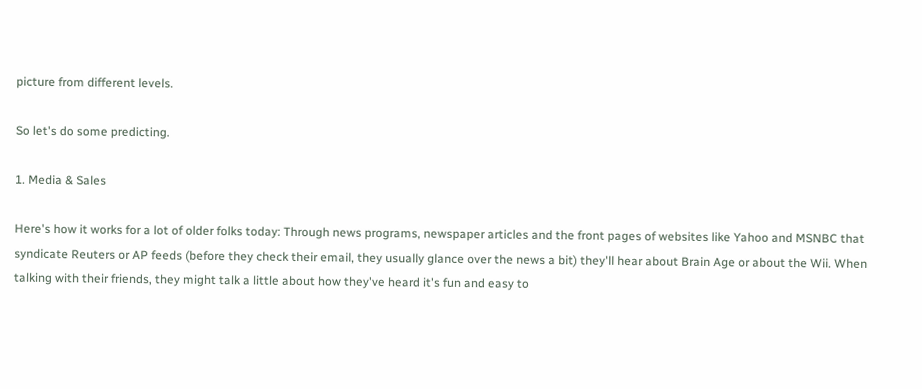picture from different levels.

So let's do some predicting.

1. Media & Sales

Here's how it works for a lot of older folks today: Through news programs, newspaper articles and the front pages of websites like Yahoo and MSNBC that syndicate Reuters or AP feeds (before they check their email, they usually glance over the news a bit) they'll hear about Brain Age or about the Wii. When talking with their friends, they might talk a little about how they've heard it's fun and easy to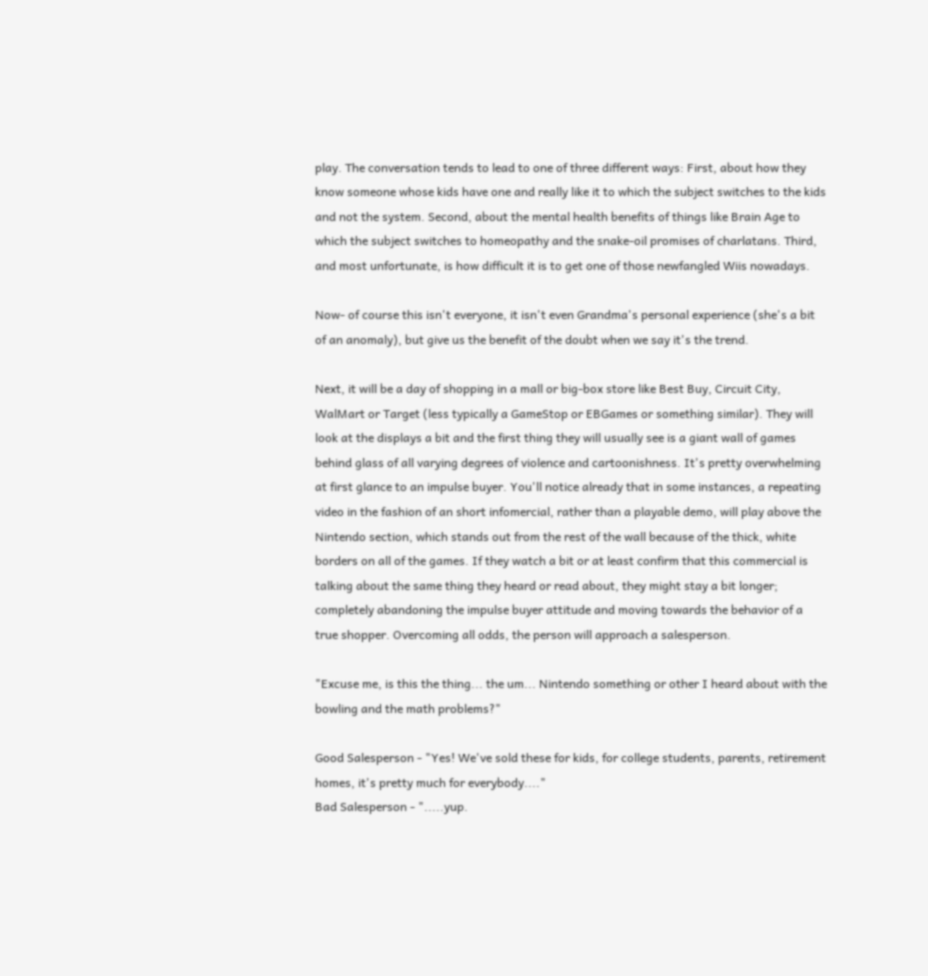play. The conversation tends to lead to one of three different ways: First, about how they know someone whose kids have one and really like it to which the subject switches to the kids and not the system. Second, about the mental health benefits of things like Brain Age to which the subject switches to homeopathy and the snake-oil promises of charlatans. Third, and most unfortunate, is how difficult it is to get one of those newfangled Wiis nowadays.

Now- of course this isn't everyone, it isn't even Grandma's personal experience (she's a bit of an anomaly), but give us the benefit of the doubt when we say it's the trend.

Next, it will be a day of shopping in a mall or big-box store like Best Buy, Circuit City, WalMart or Target (less typically a GameStop or EBGames or something similar). They will look at the displays a bit and the first thing they will usually see is a giant wall of games behind glass of all varying degrees of violence and cartoonishness. It's pretty overwhelming at first glance to an impulse buyer. You'll notice already that in some instances, a repeating video in the fashion of an short infomercial, rather than a playable demo, will play above the Nintendo section, which stands out from the rest of the wall because of the thick, white borders on all of the games. If they watch a bit or at least confirm that this commercial is talking about the same thing they heard or read about, they might stay a bit longer; completely abandoning the impulse buyer attitude and moving towards the behavior of a true shopper. Overcoming all odds, the person will approach a salesperson.

"Excuse me, is this the thing... the um... Nintendo something or other I heard about with the bowling and the math problems?"

Good Salesperson - "Yes! We've sold these for kids, for college students, parents, retirement homes, it's pretty much for everybody...."
Bad Salesperson - ".....yup.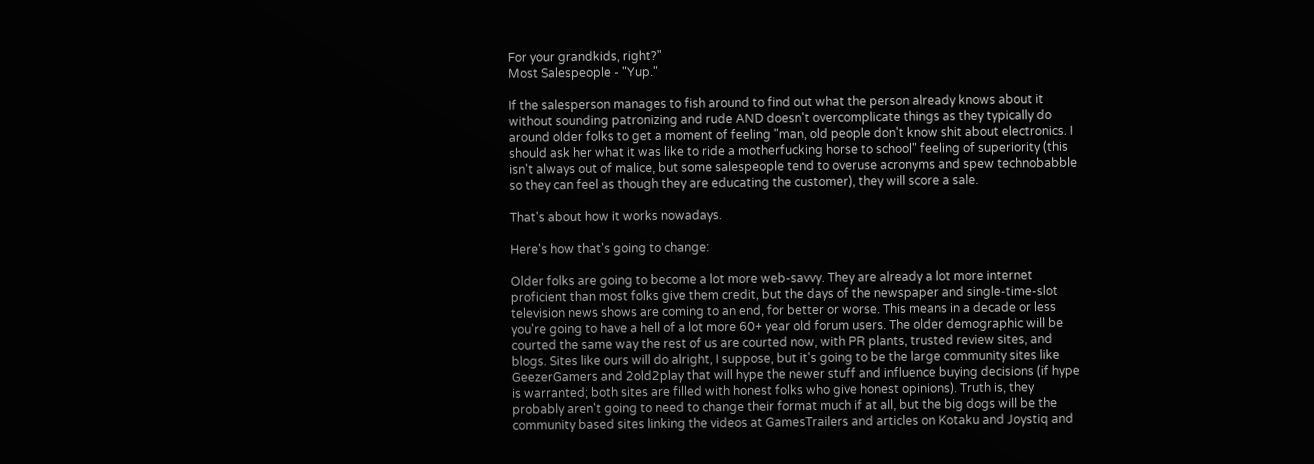For your grandkids, right?"
Most Salespeople - "Yup."

If the salesperson manages to fish around to find out what the person already knows about it without sounding patronizing and rude AND doesn't overcomplicate things as they typically do around older folks to get a moment of feeling "man, old people don't know shit about electronics. I should ask her what it was like to ride a motherfucking horse to school" feeling of superiority (this isn't always out of malice, but some salespeople tend to overuse acronyms and spew technobabble so they can feel as though they are educating the customer), they will score a sale.

That's about how it works nowadays.

Here's how that's going to change:

Older folks are going to become a lot more web-savvy. They are already a lot more internet proficient than most folks give them credit, but the days of the newspaper and single-time-slot television news shows are coming to an end, for better or worse. This means in a decade or less you're going to have a hell of a lot more 60+ year old forum users. The older demographic will be courted the same way the rest of us are courted now, with PR plants, trusted review sites, and blogs. Sites like ours will do alright, I suppose, but it's going to be the large community sites like GeezerGamers and 2old2play that will hype the newer stuff and influence buying decisions (if hype is warranted; both sites are filled with honest folks who give honest opinions). Truth is, they probably aren't going to need to change their format much if at all, but the big dogs will be the community based sites linking the videos at GamesTrailers and articles on Kotaku and Joystiq and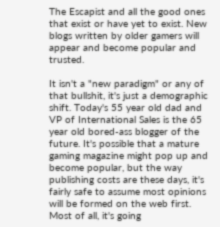The Escapist and all the good ones that exist or have yet to exist. New blogs written by older gamers will appear and become popular and trusted.

It isn't a "new paradigm" or any of that bullshit, it's just a demographic shift. Today's 55 year old dad and VP of International Sales is the 65 year old bored-ass blogger of the future. It's possible that a mature gaming magazine might pop up and become popular, but the way publishing costs are these days, it's fairly safe to assume most opinions will be formed on the web first. Most of all, it's going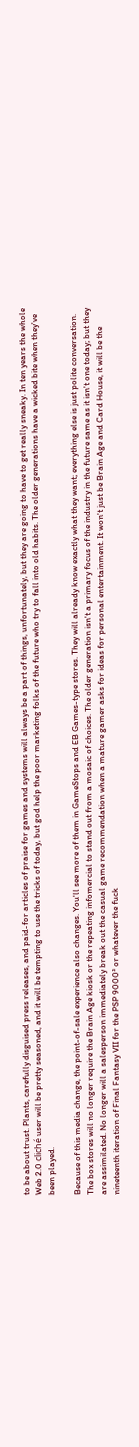to be about trust. Plants, carefully disguised press releases, and paid-for articles of praise for games and systems will always be a part of things, unfortunately, but they are going to have to get really sneaky. In ten years the whole Web 2.0 cliché user will be pretty seasoned, and it will be tempting to use the tricks of today, but god help the poor marketing folks of the future who try to fall into old habits. The older generations have a wicked bite when they've been played.

Because of this media change, the point-of-sale experience also changes. You'll see more of them in GameStops and EB Games-type stores. They will already know exactly what they want; everything else is just polite conversation. The box stores will no longer require the Brain Age kiosk or the repeating infomercial to stand out from a mosaic of choices. The older generation isn't a primary focus of the industry in the future same as it isn't one today; but they are assimilated. No longer will a salesperson immediately break out the casual game recommendation when a mature gamer asks for ideas for personal entertainment. It won't just be Brain Age and Card House, it will be the nineteenth iteration of Final Fantasy VII for the PSP 9000³ or whatever the fuck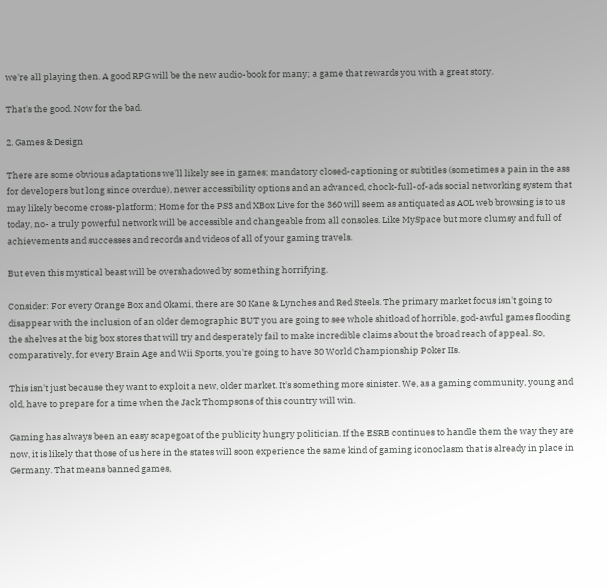we're all playing then. A good RPG will be the new audio-book for many; a game that rewards you with a great story.

That's the good. Now for the bad.

2. Games & Design

There are some obvious adaptations we'll likely see in games; mandatory closed-captioning or subtitles (sometimes a pain in the ass for developers but long since overdue), newer accessibility options and an advanced, chock-full-of-ads social networking system that may likely become cross-platform; Home for the PS3 and XBox Live for the 360 will seem as antiquated as AOL web browsing is to us today, no- a truly powerful network will be accessible and changeable from all consoles. Like MySpace but more clumsy and full of achievements and successes and records and videos of all of your gaming travels.

But even this mystical beast will be overshadowed by something horrifying.

Consider: For every Orange Box and Okami, there are 30 Kane & Lynches and Red Steels. The primary market focus isn't going to disappear with the inclusion of an older demographic BUT you are going to see whole shitload of horrible, god-awful games flooding the shelves at the big box stores that will try and desperately fail to make incredible claims about the broad reach of appeal. So, comparatively, for every Brain Age and Wii Sports, you're going to have 30 World Championship Poker IIs.

This isn't just because they want to exploit a new, older market. It's something more sinister. We, as a gaming community, young and old, have to prepare for a time when the Jack Thompsons of this country will win.

Gaming has always been an easy scapegoat of the publicity hungry politician. If the ESRB continues to handle them the way they are now, it is likely that those of us here in the states will soon experience the same kind of gaming iconoclasm that is already in place in Germany. That means banned games,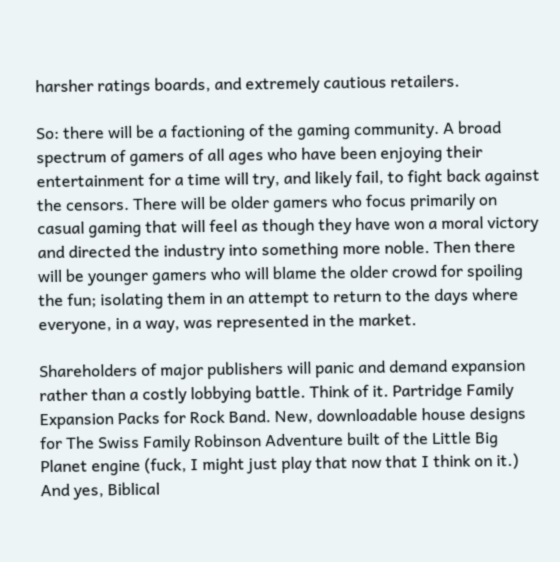harsher ratings boards, and extremely cautious retailers.

So: there will be a factioning of the gaming community. A broad spectrum of gamers of all ages who have been enjoying their entertainment for a time will try, and likely fail, to fight back against the censors. There will be older gamers who focus primarily on casual gaming that will feel as though they have won a moral victory and directed the industry into something more noble. Then there will be younger gamers who will blame the older crowd for spoiling the fun; isolating them in an attempt to return to the days where everyone, in a way, was represented in the market.

Shareholders of major publishers will panic and demand expansion rather than a costly lobbying battle. Think of it. Partridge Family Expansion Packs for Rock Band. New, downloadable house designs for The Swiss Family Robinson Adventure built of the Little Big Planet engine (fuck, I might just play that now that I think on it.) And yes, Biblical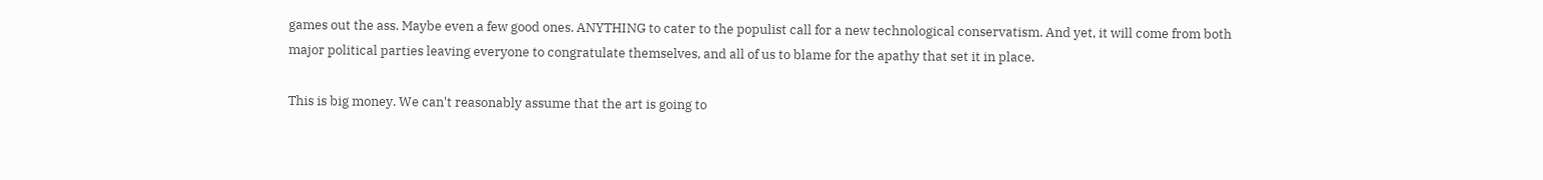games out the ass. Maybe even a few good ones. ANYTHING to cater to the populist call for a new technological conservatism. And yet, it will come from both major political parties leaving everyone to congratulate themselves, and all of us to blame for the apathy that set it in place.

This is big money. We can't reasonably assume that the art is going to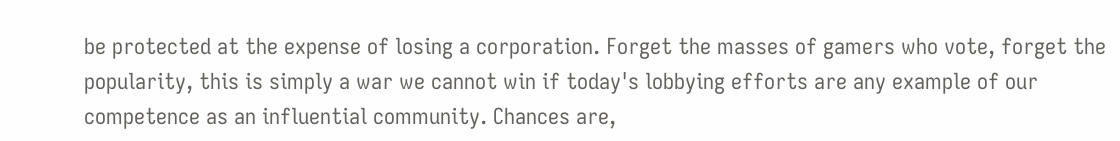be protected at the expense of losing a corporation. Forget the masses of gamers who vote, forget the popularity, this is simply a war we cannot win if today's lobbying efforts are any example of our competence as an influential community. Chances are,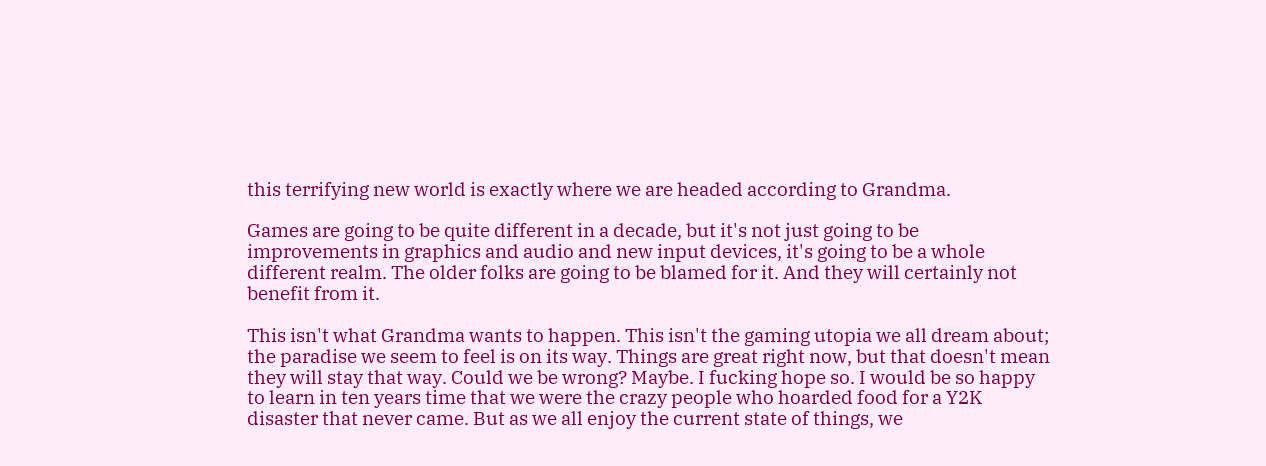this terrifying new world is exactly where we are headed according to Grandma.

Games are going to be quite different in a decade, but it's not just going to be improvements in graphics and audio and new input devices, it's going to be a whole different realm. The older folks are going to be blamed for it. And they will certainly not benefit from it.

This isn't what Grandma wants to happen. This isn't the gaming utopia we all dream about; the paradise we seem to feel is on its way. Things are great right now, but that doesn't mean they will stay that way. Could we be wrong? Maybe. I fucking hope so. I would be so happy to learn in ten years time that we were the crazy people who hoarded food for a Y2K disaster that never came. But as we all enjoy the current state of things, we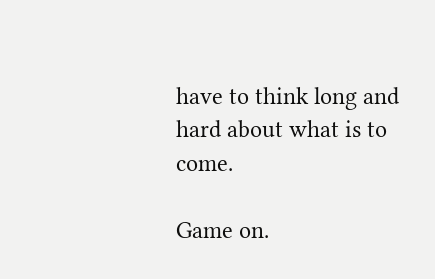have to think long and hard about what is to come.

Game on.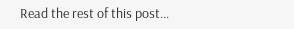Read the rest of this post...